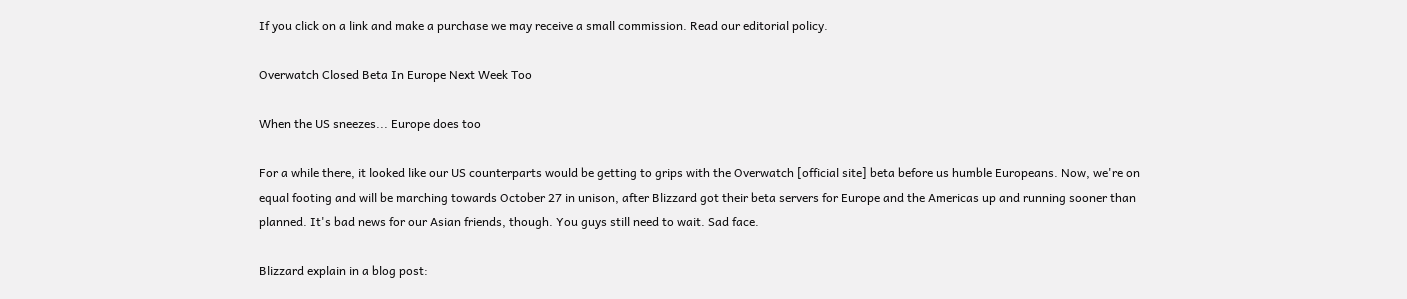If you click on a link and make a purchase we may receive a small commission. Read our editorial policy.

Overwatch Closed Beta In Europe Next Week Too

When the US sneezes... Europe does too

For a while there, it looked like our US counterparts would be getting to grips with the Overwatch [official site] beta before us humble Europeans. Now, we're on equal footing and will be marching towards October 27 in unison, after Blizzard got their beta servers for Europe and the Americas up and running sooner than planned. It's bad news for our Asian friends, though. You guys still need to wait. Sad face.

Blizzard explain in a blog post: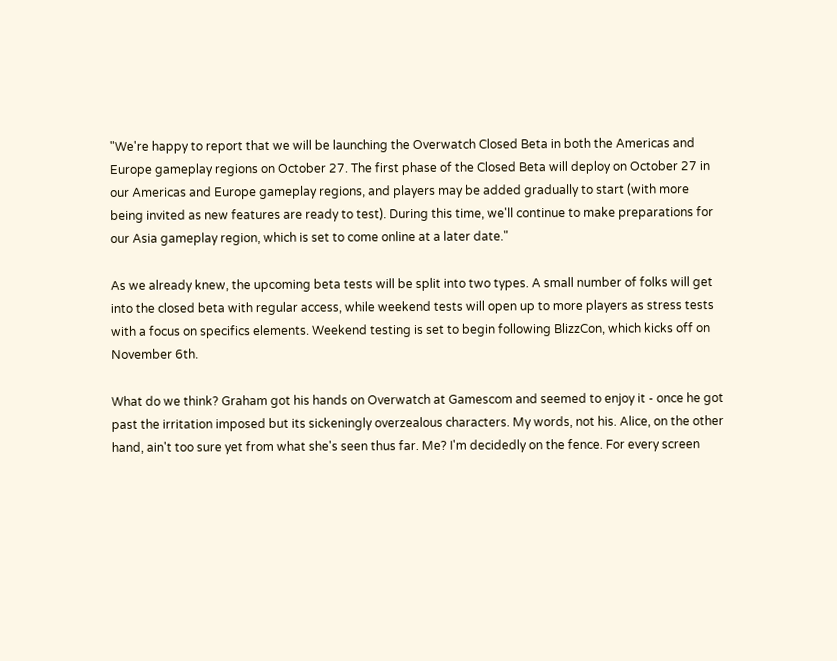"We're happy to report that we will be launching the Overwatch Closed Beta in both the Americas and Europe gameplay regions on October 27. The first phase of the Closed Beta will deploy on October 27 in our Americas and Europe gameplay regions, and players may be added gradually to start (with more being invited as new features are ready to test). During this time, we'll continue to make preparations for our Asia gameplay region, which is set to come online at a later date."

As we already knew, the upcoming beta tests will be split into two types. A small number of folks will get into the closed beta with regular access, while weekend tests will open up to more players as stress tests with a focus on specifics elements. Weekend testing is set to begin following BlizzCon, which kicks off on November 6th.

What do we think? Graham got his hands on Overwatch at Gamescom and seemed to enjoy it - once he got past the irritation imposed but its sickeningly overzealous characters. My words, not his. Alice, on the other hand, ain't too sure yet from what she's seen thus far. Me? I'm decidedly on the fence. For every screen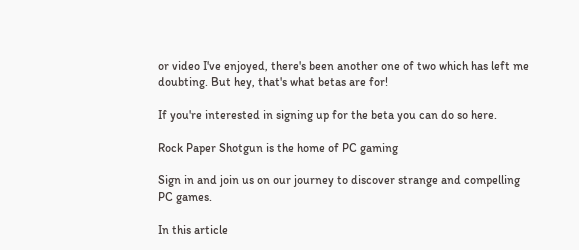or video I've enjoyed, there's been another one of two which has left me doubting. But hey, that's what betas are for!

If you're interested in signing up for the beta you can do so here.

Rock Paper Shotgun is the home of PC gaming

Sign in and join us on our journey to discover strange and compelling PC games.

In this article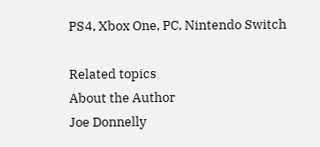PS4, Xbox One, PC, Nintendo Switch

Related topics
About the Author
Joe Donnelly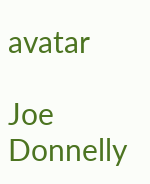avatar

Joe Donnelly